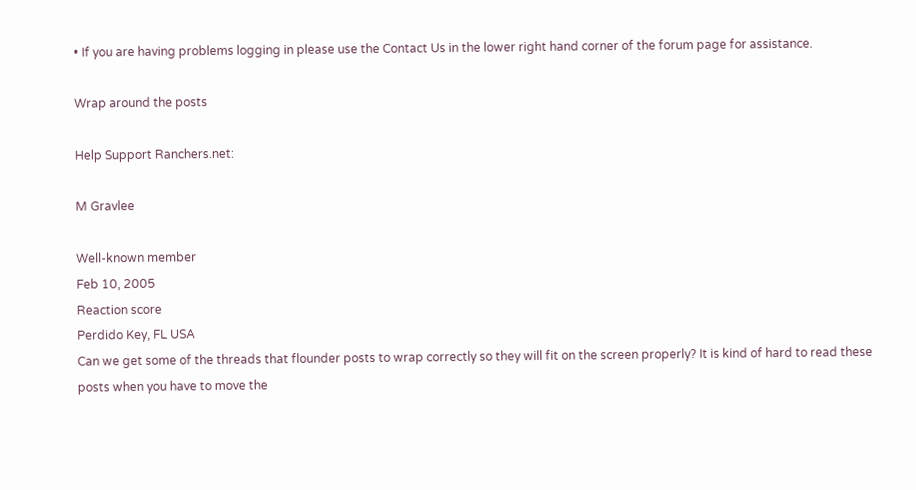• If you are having problems logging in please use the Contact Us in the lower right hand corner of the forum page for assistance.

Wrap around the posts

Help Support Ranchers.net:

M Gravlee

Well-known member
Feb 10, 2005
Reaction score
Perdido Key, FL USA
Can we get some of the threads that flounder posts to wrap correctly so they will fit on the screen properly? It is kind of hard to read these posts when you have to move the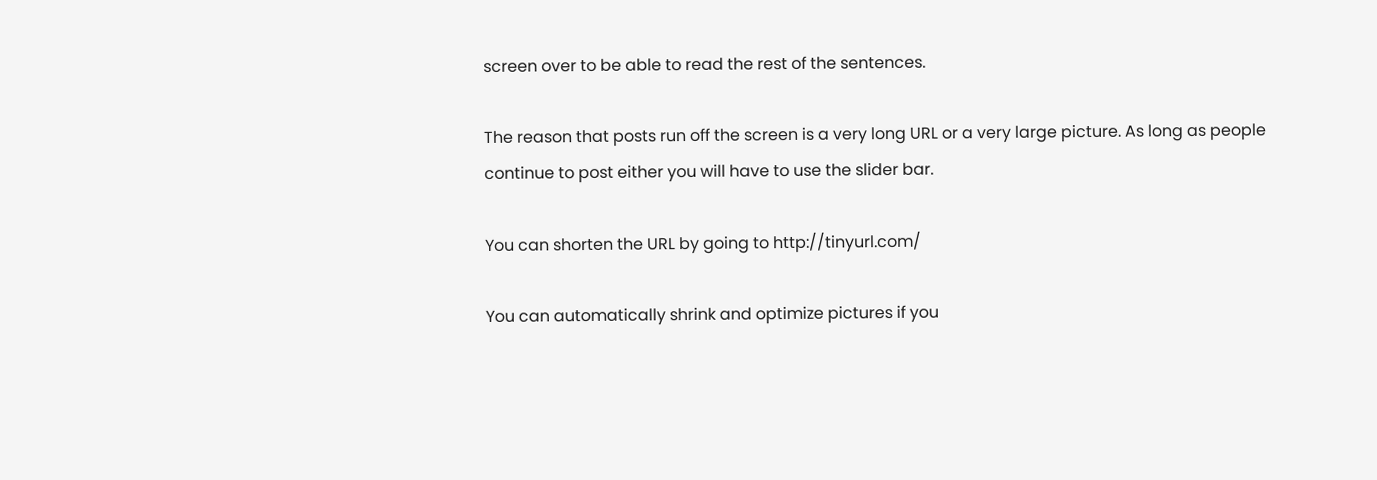screen over to be able to read the rest of the sentences.

The reason that posts run off the screen is a very long URL or a very large picture. As long as people continue to post either you will have to use the slider bar.

You can shorten the URL by going to http://tinyurl.com/

You can automatically shrink and optimize pictures if you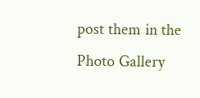post them in the Photo Gallery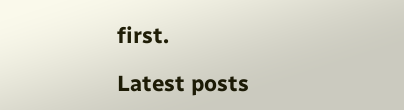first.

Latest posts